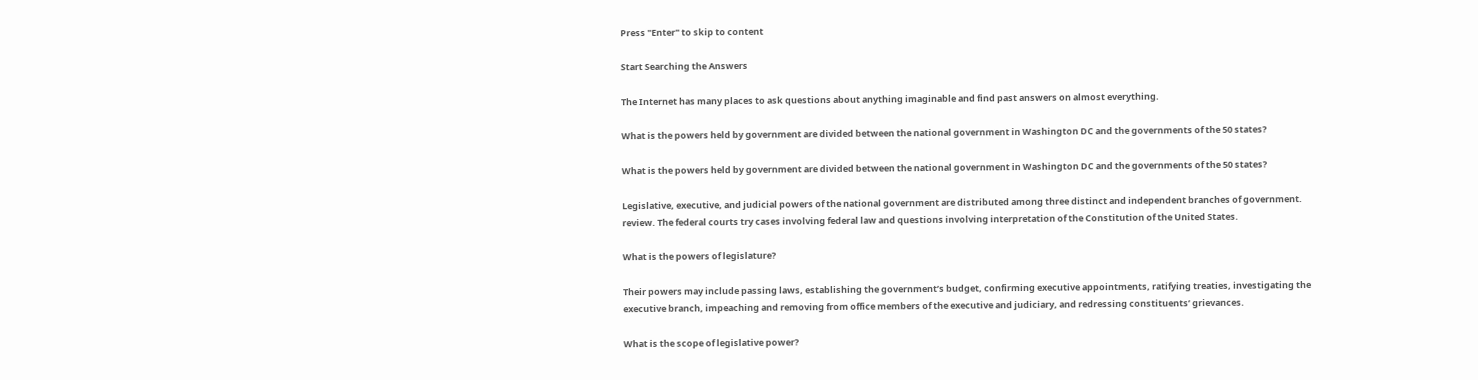Press "Enter" to skip to content

Start Searching the Answers

The Internet has many places to ask questions about anything imaginable and find past answers on almost everything.

What is the powers held by government are divided between the national government in Washington DC and the governments of the 50 states?

What is the powers held by government are divided between the national government in Washington DC and the governments of the 50 states?

Legislative, executive, and judicial powers of the national government are distributed among three distinct and independent branches of government. review. The federal courts try cases involving federal law and questions involving interpretation of the Constitution of the United States.

What is the powers of legislature?

Their powers may include passing laws, establishing the government’s budget, confirming executive appointments, ratifying treaties, investigating the executive branch, impeaching and removing from office members of the executive and judiciary, and redressing constituents’ grievances.

What is the scope of legislative power?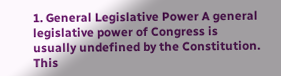1. General Legislative Power A general legislative power of Congress is usually undefined by the Constitution. This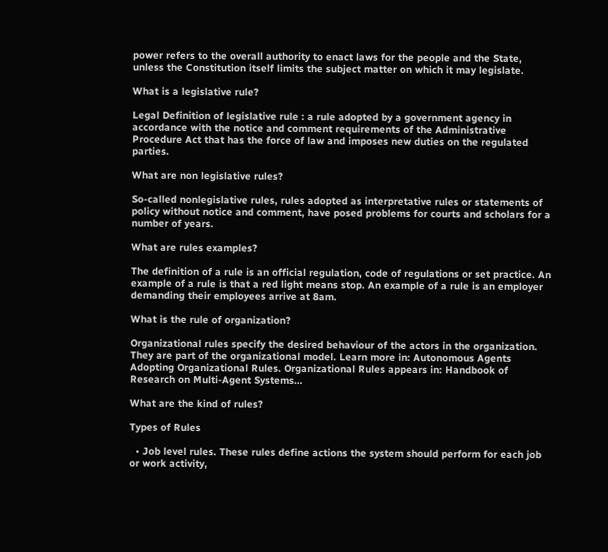power refers to the overall authority to enact laws for the people and the State, unless the Constitution itself limits the subject matter on which it may legislate.

What is a legislative rule?

Legal Definition of legislative rule : a rule adopted by a government agency in accordance with the notice and comment requirements of the Administrative Procedure Act that has the force of law and imposes new duties on the regulated parties.

What are non legislative rules?

So-called nonlegislative rules, rules adopted as interpretative rules or statements of policy without notice and comment, have posed problems for courts and scholars for a number of years.

What are rules examples?

The definition of a rule is an official regulation, code of regulations or set practice. An example of a rule is that a red light means stop. An example of a rule is an employer demanding their employees arrive at 8am.

What is the rule of organization?

Organizational rules specify the desired behaviour of the actors in the organization. They are part of the organizational model. Learn more in: Autonomous Agents Adopting Organizational Rules. Organizational Rules appears in: Handbook of Research on Multi-Agent Systems…

What are the kind of rules?

Types of Rules

  • Job level rules. These rules define actions the system should perform for each job or work activity,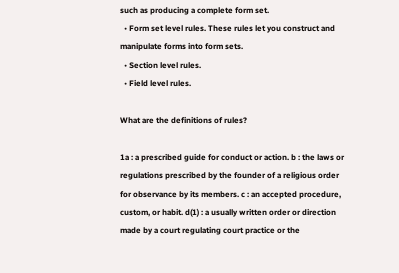such as producing a complete form set.
  • Form set level rules. These rules let you construct and manipulate forms into form sets.
  • Section level rules.
  • Field level rules.

What are the definitions of rules?

1a : a prescribed guide for conduct or action. b : the laws or regulations prescribed by the founder of a religious order for observance by its members. c : an accepted procedure, custom, or habit. d(1) : a usually written order or direction made by a court regulating court practice or the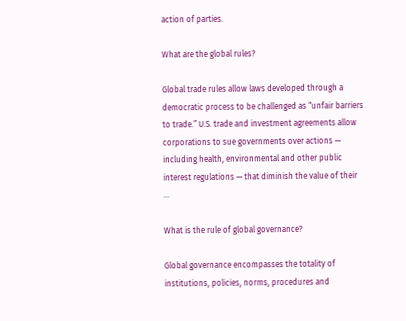action of parties.

What are the global rules?

Global trade rules allow laws developed through a democratic process to be challenged as “unfair barriers to trade.” U.S. trade and investment agreements allow corporations to sue governments over actions — including health, environmental and other public interest regulations — that diminish the value of their …

What is the rule of global governance?

Global governance encompasses the totality of institutions, policies, norms, procedures and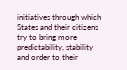initiatives through which States and their citizens try to bring more predictability, stability and order to their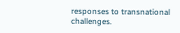responses to transnational challenges.